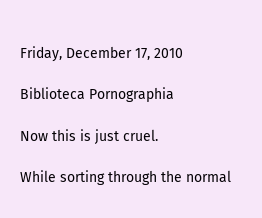Friday, December 17, 2010

Biblioteca Pornographia

Now this is just cruel.

While sorting through the normal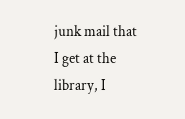junk mail that I get at the library, I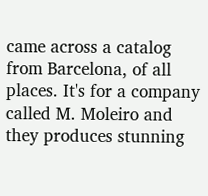came across a catalog from Barcelona, of all places. It's for a company called M. Moleiro and they produces stunning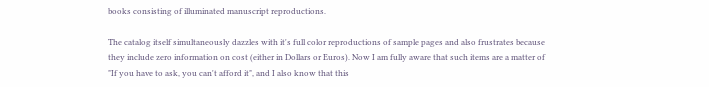books consisting of illuminated manuscript reproductions.

The catalog itself simultaneously dazzles with it's full color reproductions of sample pages and also frustrates because they include zero information on cost (either in Dollars or Euros). Now I am fully aware that such items are a matter of "If you have to ask, you can't afford it", and I also know that this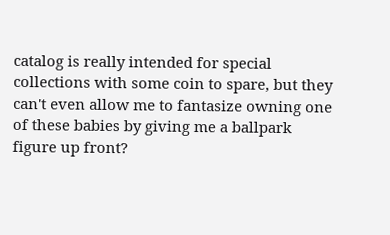catalog is really intended for special collections with some coin to spare, but they can't even allow me to fantasize owning one of these babies by giving me a ballpark figure up front?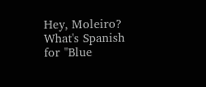Hey, Moleiro? What's Spanish for "Blue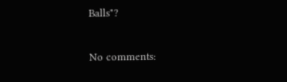Balls"?

No comments: